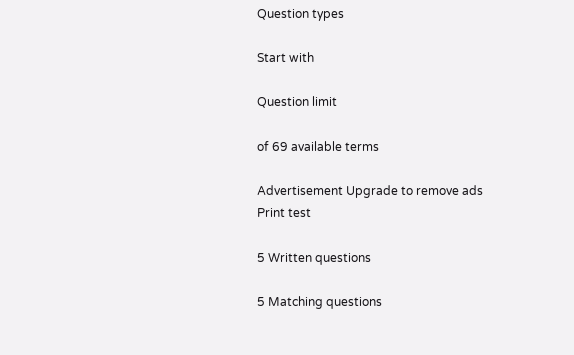Question types

Start with

Question limit

of 69 available terms

Advertisement Upgrade to remove ads
Print test

5 Written questions

5 Matching questions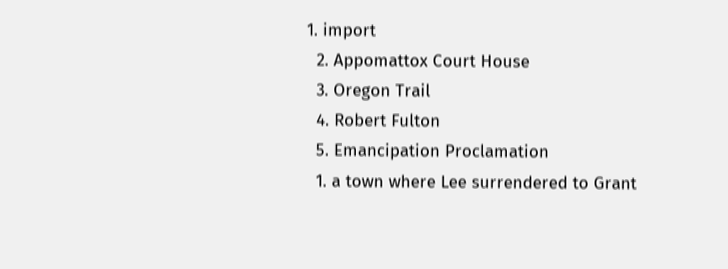1. import
  2. Appomattox Court House
  3. Oregon Trail
  4. Robert Fulton
  5. Emancipation Proclamation
  1. a town where Lee surrendered to Grant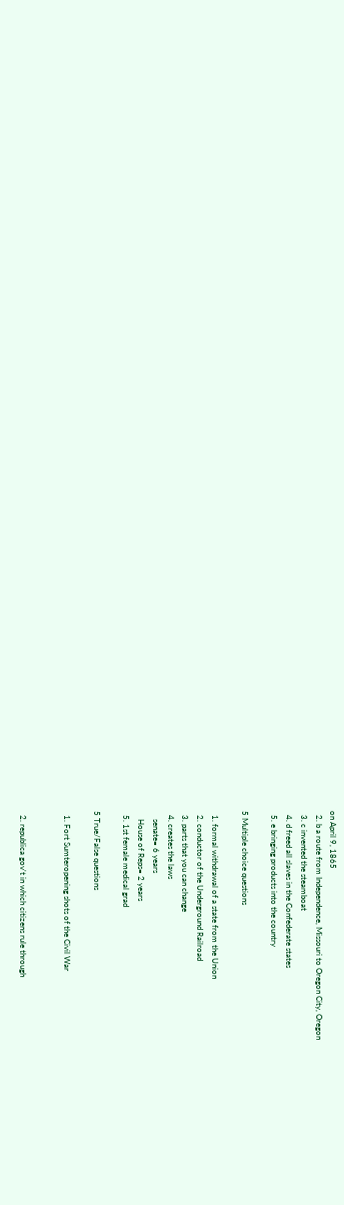on April 9, 1865
  2. b a route from Independence, Missouri to Oregon City, Oregon
  3. c invented the steamboat
  4. d freed all slaves in the Confederate states
  5. e bringing products into the country

5 Multiple choice questions

  1. formal withdrawal of a state from the Union
  2. conductor of the Underground Railroad
  3. parts that you can change
  4. creates the laws
    senate= 6 years
    House of Reps= 2 years
  5. 1st female medical grad

5 True/False questions

  1. Fort Sumteropening shots of the Civil War


  2. republica gov't in which citizens rule through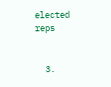elected reps


  3.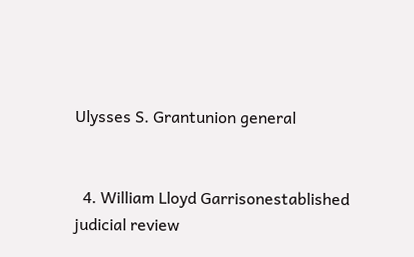Ulysses S. Grantunion general


  4. William Lloyd Garrisonestablished judicial review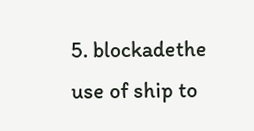5. blockadethe use of ship to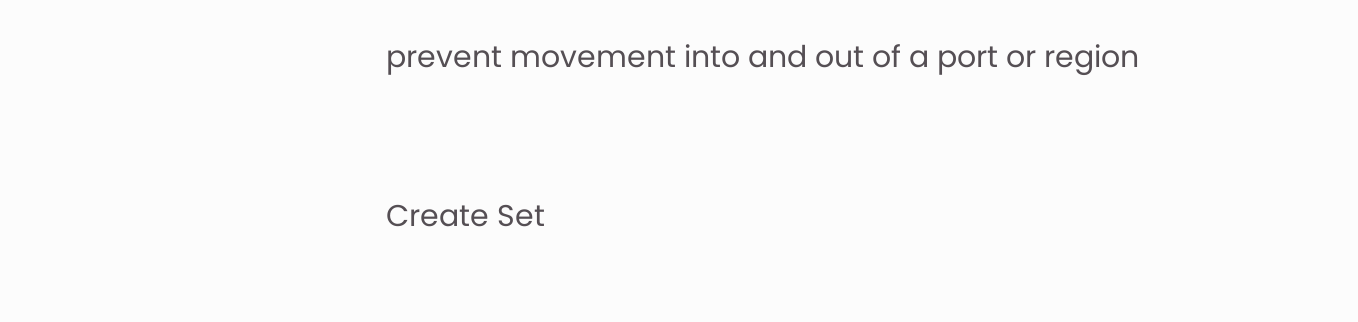prevent movement into and out of a port or region


Create Set